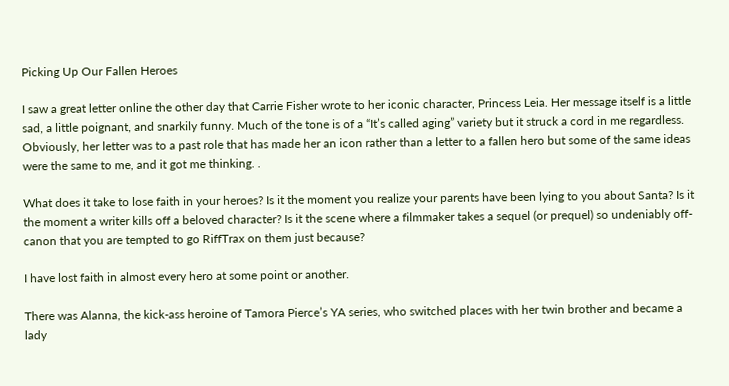Picking Up Our Fallen Heroes

I saw a great letter online the other day that Carrie Fisher wrote to her iconic character, Princess Leia. Her message itself is a little sad, a little poignant, and snarkily funny. Much of the tone is of a “It’s called aging” variety but it struck a cord in me regardless. Obviously, her letter was to a past role that has made her an icon rather than a letter to a fallen hero but some of the same ideas were the same to me, and it got me thinking. .

What does it take to lose faith in your heroes? Is it the moment you realize your parents have been lying to you about Santa? Is it the moment a writer kills off a beloved character? Is it the scene where a filmmaker takes a sequel (or prequel) so undeniably off-canon that you are tempted to go RiffTrax on them just because?

I have lost faith in almost every hero at some point or another.

There was Alanna, the kick-ass heroine of Tamora Pierce’s YA series, who switched places with her twin brother and became a lady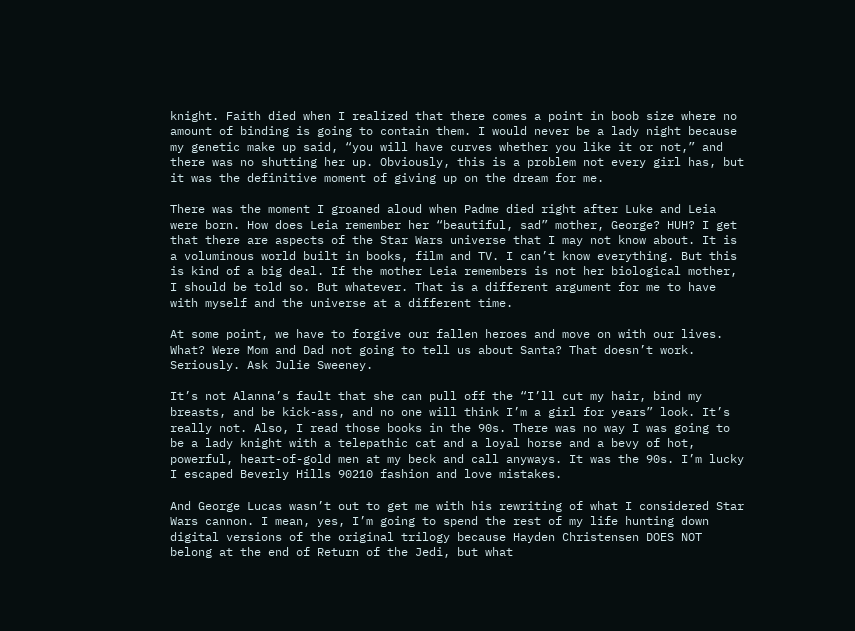knight. Faith died when I realized that there comes a point in boob size where no amount of binding is going to contain them. I would never be a lady night because my genetic make up said, “you will have curves whether you like it or not,” and there was no shutting her up. Obviously, this is a problem not every girl has, but it was the definitive moment of giving up on the dream for me.

There was the moment I groaned aloud when Padme died right after Luke and Leia were born. How does Leia remember her “beautiful, sad” mother, George? HUH? I get that there are aspects of the Star Wars universe that I may not know about. It is a voluminous world built in books, film and TV. I can’t know everything. But this is kind of a big deal. If the mother Leia remembers is not her biological mother, I should be told so. But whatever. That is a different argument for me to have with myself and the universe at a different time.

At some point, we have to forgive our fallen heroes and move on with our lives. What? Were Mom and Dad not going to tell us about Santa? That doesn’t work. Seriously. Ask Julie Sweeney.

It’s not Alanna’s fault that she can pull off the “I’ll cut my hair, bind my breasts, and be kick-ass, and no one will think I’m a girl for years” look. It’s really not. Also, I read those books in the 90s. There was no way I was going to be a lady knight with a telepathic cat and a loyal horse and a bevy of hot, powerful, heart-of-gold men at my beck and call anyways. It was the 90s. I’m lucky I escaped Beverly Hills 90210 fashion and love mistakes.

And George Lucas wasn’t out to get me with his rewriting of what I considered Star Wars cannon. I mean, yes, I’m going to spend the rest of my life hunting down digital versions of the original trilogy because Hayden Christensen DOES NOT belong at the end of Return of the Jedi, but what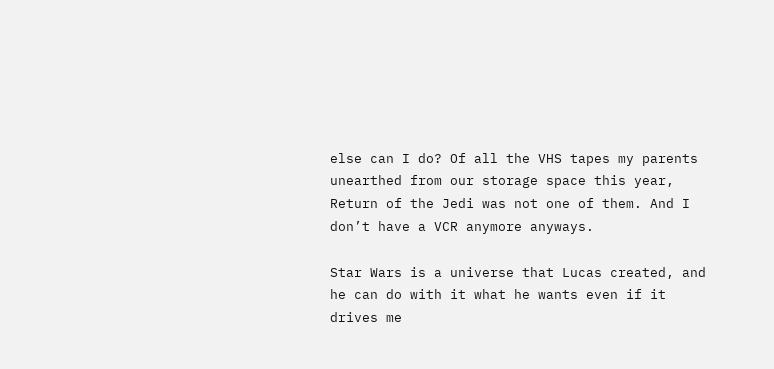else can I do? Of all the VHS tapes my parents unearthed from our storage space this year, Return of the Jedi was not one of them. And I don’t have a VCR anymore anyways.

Star Wars is a universe that Lucas created, and he can do with it what he wants even if it drives me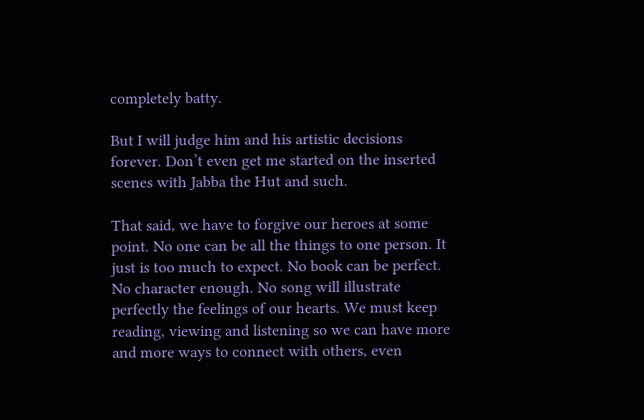completely batty.

But I will judge him and his artistic decisions forever. Don’t even get me started on the inserted scenes with Jabba the Hut and such.

That said, we have to forgive our heroes at some point. No one can be all the things to one person. It just is too much to expect. No book can be perfect. No character enough. No song will illustrate perfectly the feelings of our hearts. We must keep reading, viewing and listening so we can have more and more ways to connect with others, even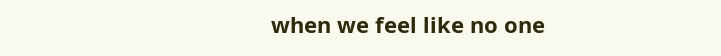when we feel like no one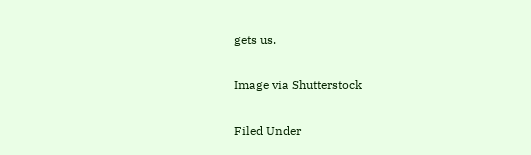gets us.

Image via Shutterstock

Filed Under